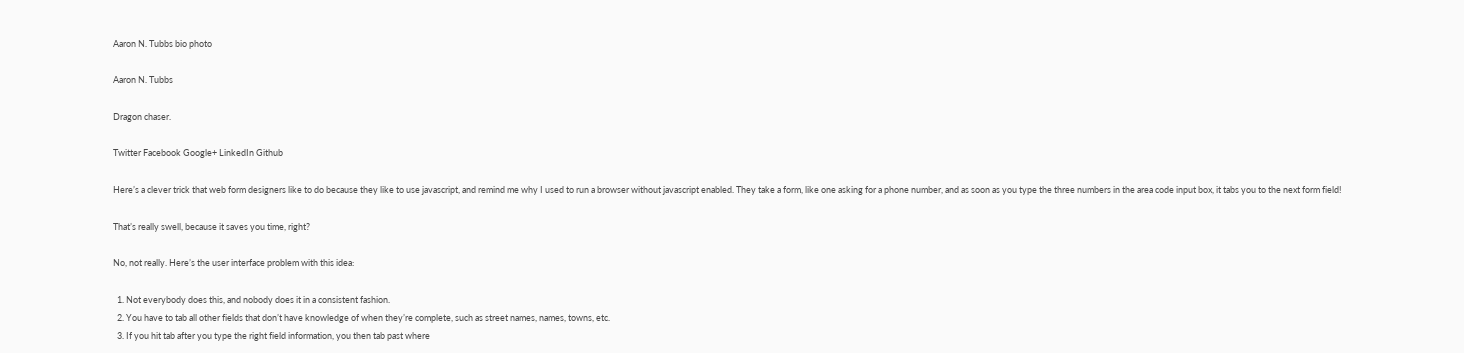Aaron N. Tubbs bio photo

Aaron N. Tubbs

Dragon chaser.

Twitter Facebook Google+ LinkedIn Github

Here’s a clever trick that web form designers like to do because they like to use javascript, and remind me why I used to run a browser without javascript enabled. They take a form, like one asking for a phone number, and as soon as you type the three numbers in the area code input box, it tabs you to the next form field!

That’s really swell, because it saves you time, right?

No, not really. Here’s the user interface problem with this idea:

  1. Not everybody does this, and nobody does it in a consistent fashion.
  2. You have to tab all other fields that don’t have knowledge of when they’re complete, such as street names, names, towns, etc.
  3. If you hit tab after you type the right field information, you then tab past where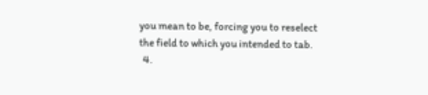you mean to be, forcing you to reselect the field to which you intended to tab.
  4.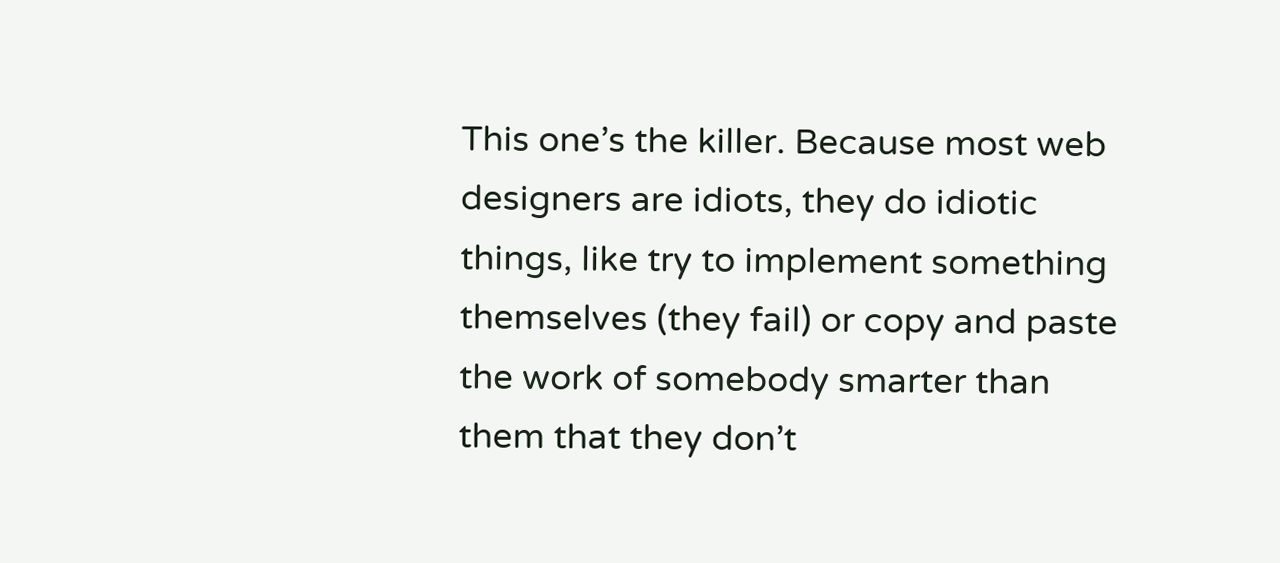This one’s the killer. Because most web designers are idiots, they do idiotic things, like try to implement something themselves (they fail) or copy and paste the work of somebody smarter than them that they don’t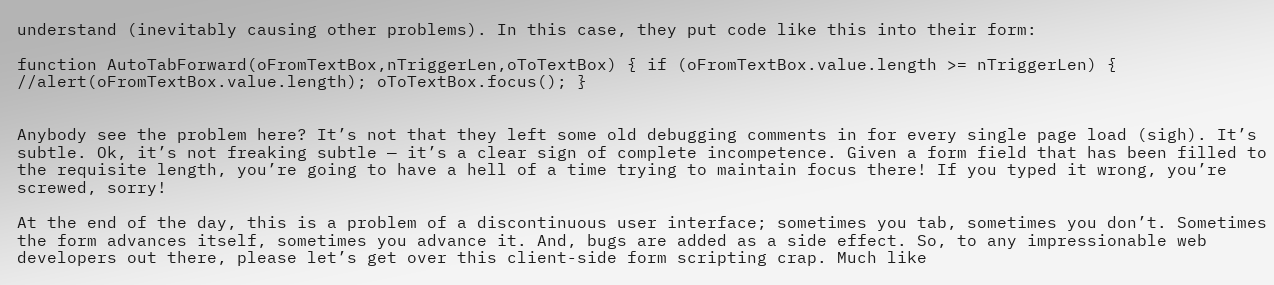understand (inevitably causing other problems). In this case, they put code like this into their form:

function AutoTabForward(oFromTextBox,nTriggerLen,oToTextBox) { if (oFromTextBox.value.length >= nTriggerLen) { //alert(oFromTextBox.value.length); oToTextBox.focus(); }


Anybody see the problem here? It’s not that they left some old debugging comments in for every single page load (sigh). It’s subtle. Ok, it’s not freaking subtle — it’s a clear sign of complete incompetence. Given a form field that has been filled to the requisite length, you’re going to have a hell of a time trying to maintain focus there! If you typed it wrong, you’re screwed, sorry!

At the end of the day, this is a problem of a discontinuous user interface; sometimes you tab, sometimes you don’t. Sometimes the form advances itself, sometimes you advance it. And, bugs are added as a side effect. So, to any impressionable web developers out there, please let’s get over this client-side form scripting crap. Much like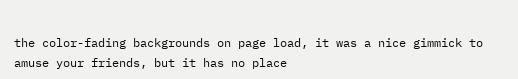the color-fading backgrounds on page load, it was a nice gimmick to amuse your friends, but it has no place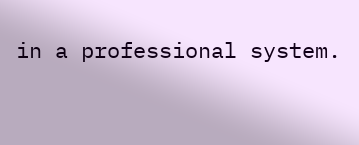in a professional system.